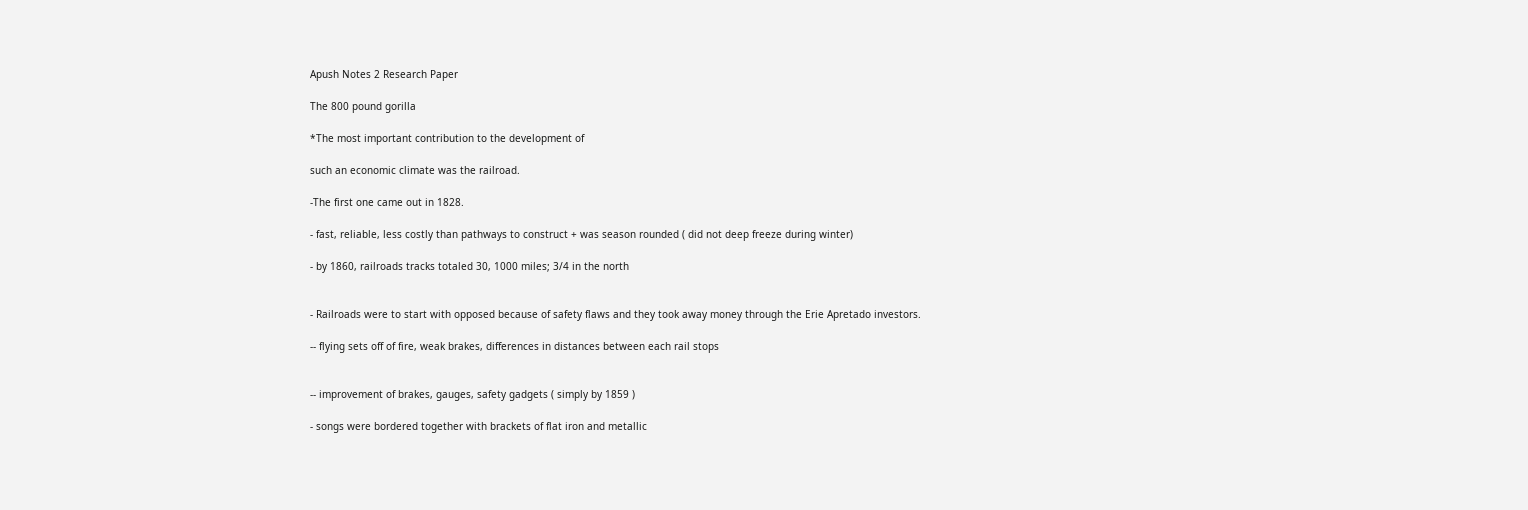Apush Notes 2 Research Paper

The 800 pound gorilla

*The most important contribution to the development of

such an economic climate was the railroad.

-The first one came out in 1828.

- fast, reliable, less costly than pathways to construct + was season rounded ( did not deep freeze during winter)

- by 1860, railroads tracks totaled 30, 1000 miles; 3/4 in the north


- Railroads were to start with opposed because of safety flaws and they took away money through the Erie Apretado investors.

-- flying sets off of fire, weak brakes, differences in distances between each rail stops


-- improvement of brakes, gauges, safety gadgets ( simply by 1859 )

- songs were bordered together with brackets of flat iron and metallic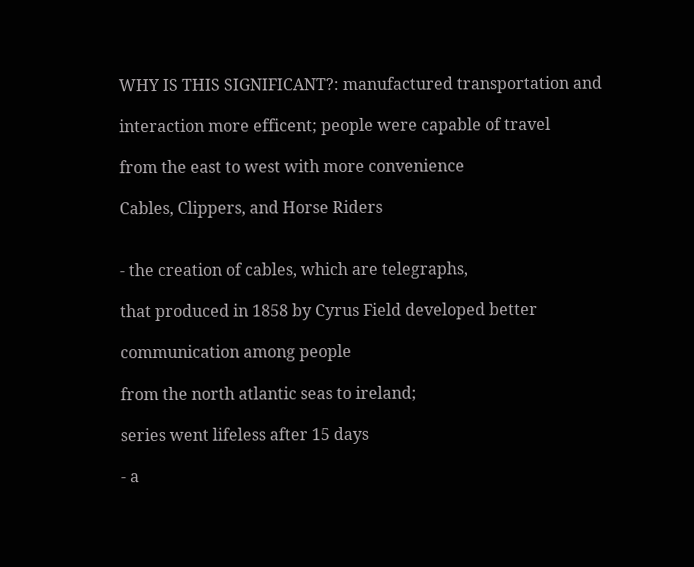WHY IS THIS SIGNIFICANT?: manufactured transportation and

interaction more efficent; people were capable of travel

from the east to west with more convenience

Cables, Clippers, and Horse Riders


- the creation of cables, which are telegraphs,

that produced in 1858 by Cyrus Field developed better

communication among people

from the north atlantic seas to ireland;

series went lifeless after 15 days

- a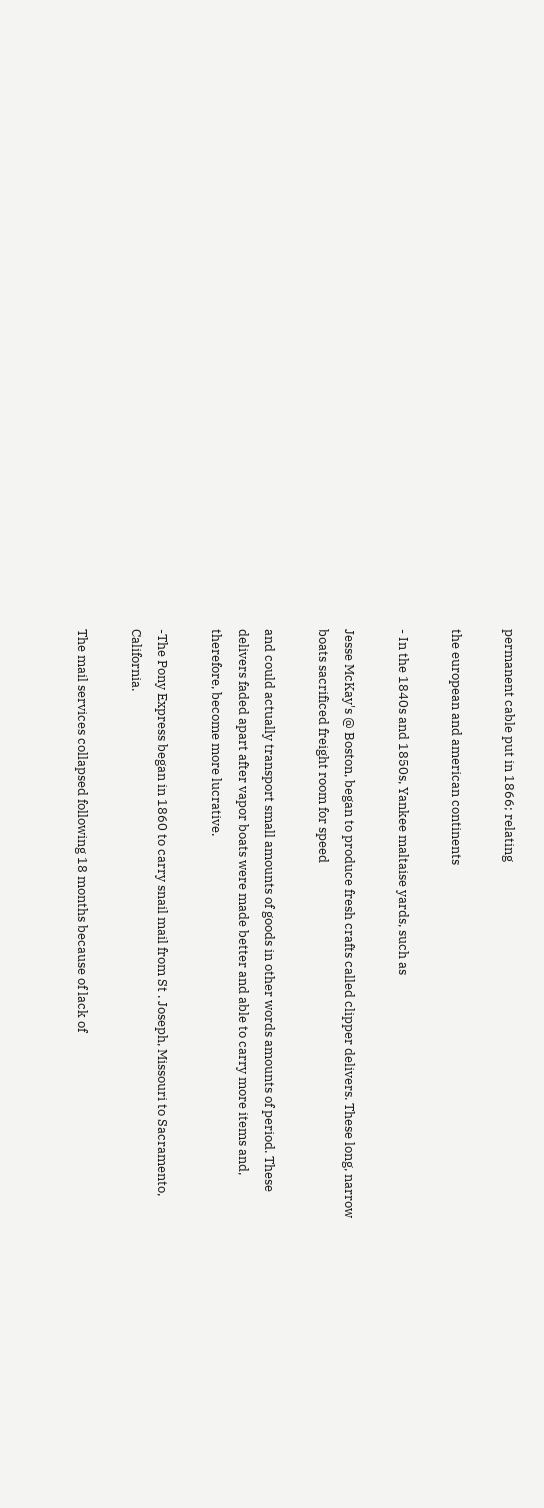permanent cable put in 1866; relating

the european and american continents

- In the 1840s and 1850s, Yankee maltaise yards, such as

Jesse McKay's @ Boston, began to produce fresh crafts called clipper delivers. These long, narrow boats sacrificed freight room for speed

and could actually transport small amounts of goods in other words amounts of period. These delivers faded apart after vapor boats were made better and able to carry more items and, therefore, become more lucrative.

-The Pony Express began in 1860 to carry snail mail from St . Joseph, Missouri to Sacramento, California.

The mail services collapsed following 18 months because of lack of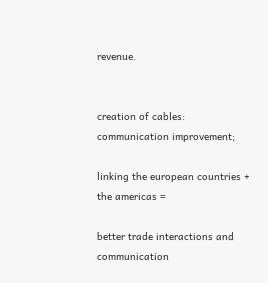revenue.


creation of cables: communication improvement;

linking the european countries + the americas =

better trade interactions and communication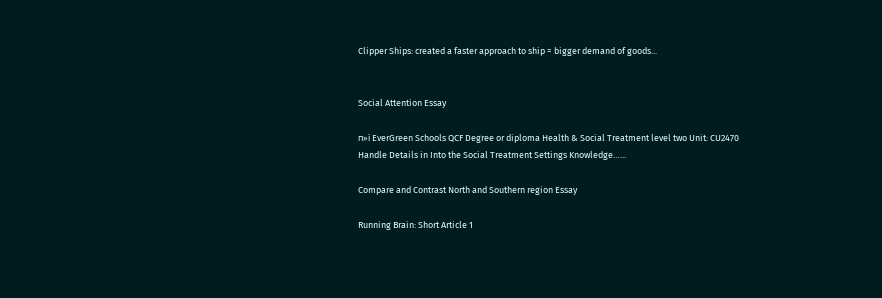Clipper Ships: created a faster approach to ship = bigger demand of goods...


Social Attention Essay

п»ї EverGreen Schools QCF Degree or diploma Health & Social Treatment level two Unit: CU2470 Handle Details in Into the Social Treatment Settings Knowledge…...

Compare and Contrast North and Southern region Essay

Running Brain: Short Article 1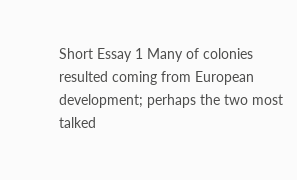Short Essay 1 Many of colonies resulted coming from European development; perhaps the two most talked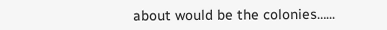about would be the colonies…...